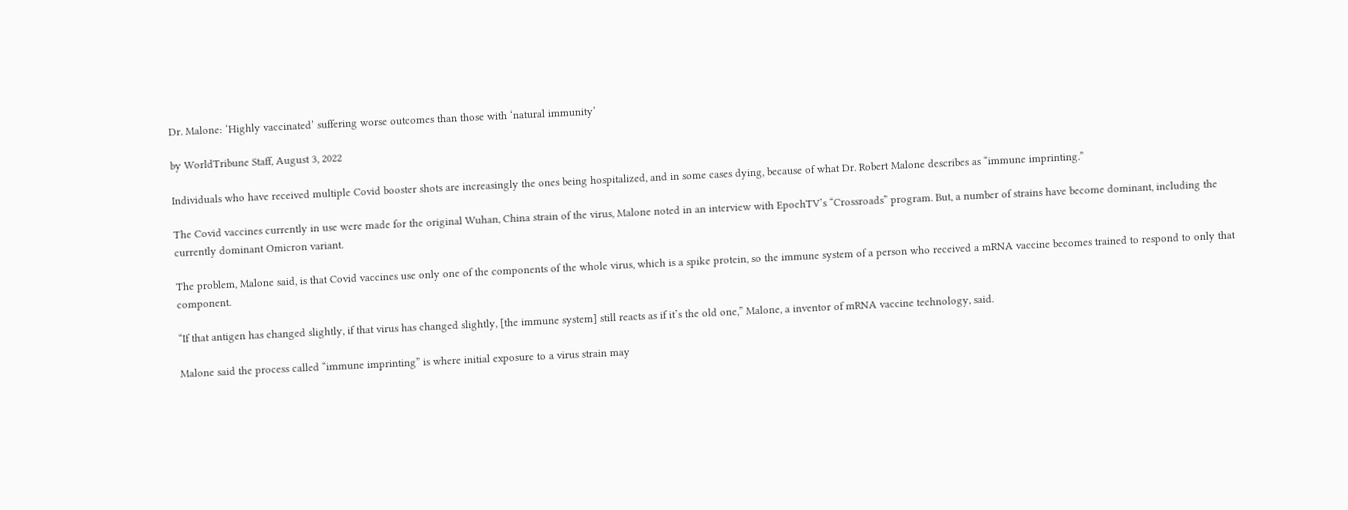Dr. Malone: ‘Highly vaccinated’ suffering worse outcomes than those with ‘natural immunity’

by WorldTribune Staff, August 3, 2022

Individuals who have received multiple Covid booster shots are increasingly the ones being hospitalized, and in some cases dying, because of what Dr. Robert Malone describes as “immune imprinting.”

The Covid vaccines currently in use were made for the original Wuhan, China strain of the virus, Malone noted in an interview with EpochTV’s “Crossroads” program. But, a number of strains have become dominant, including the currently dominant Omicron variant.

The problem, Malone said, is that Covid vaccines use only one of the components of the whole virus, which is a spike protein, so the immune system of a person who received a mRNA vaccine becomes trained to respond to only that component.

“If that antigen has changed slightly, if that virus has changed slightly, [the immune system] still reacts as if it’s the old one,” Malone, a inventor of mRNA vaccine technology, said.

Malone said the process called “immune imprinting” is where initial exposure to a virus strain may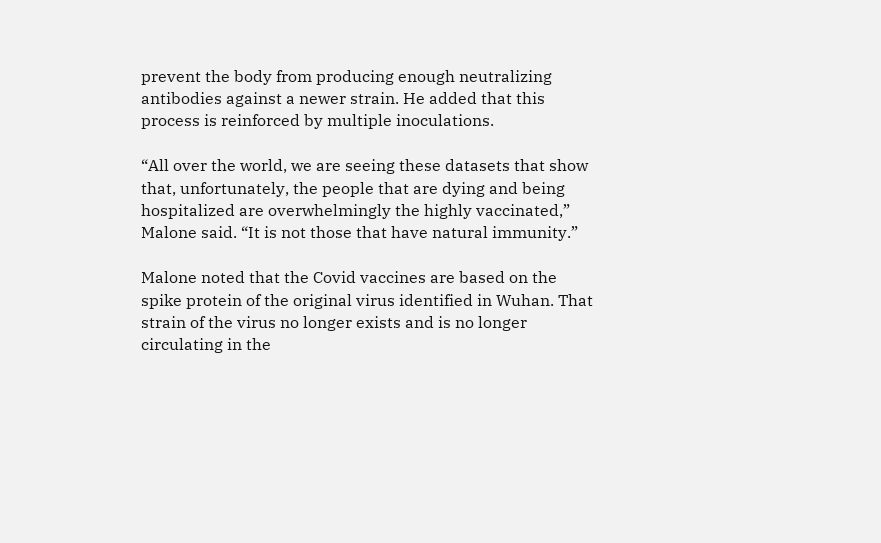prevent the body from producing enough neutralizing antibodies against a newer strain. He added that this process is reinforced by multiple inoculations.

“All over the world, we are seeing these datasets that show that, unfortunately, the people that are dying and being hospitalized are overwhelmingly the highly vaccinated,” Malone said. “It is not those that have natural immunity.”

Malone noted that the Covid vaccines are based on the spike protein of the original virus identified in Wuhan. That strain of the virus no longer exists and is no longer circulating in the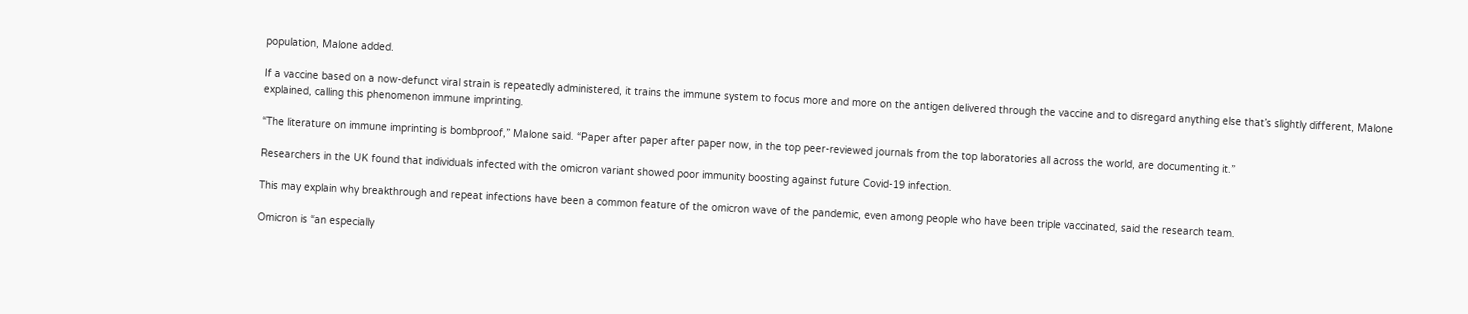population, Malone added.

If a vaccine based on a now-defunct viral strain is repeatedly administered, it trains the immune system to focus more and more on the antigen delivered through the vaccine and to disregard anything else that’s slightly different, Malone explained, calling this phenomenon immune imprinting.

“The literature on immune imprinting is bombproof,” Malone said. “Paper after paper after paper now, in the top peer-reviewed journals from the top laboratories all across the world, are documenting it.”

Researchers in the UK found that individuals infected with the omicron variant showed poor immunity boosting against future Covid-19 infection.

This may explain why breakthrough and repeat infections have been a common feature of the omicron wave of the pandemic, even among people who have been triple vaccinated, said the research team.

Omicron is “an especially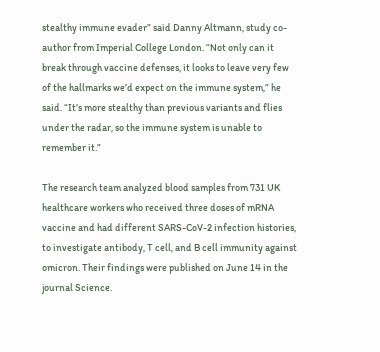stealthy immune evader” said Danny Altmann, study co-author from Imperial College London. “Not only can it break through vaccine defenses, it looks to leave very few of the hallmarks we’d expect on the immune system,” he said. “It’s more stealthy than previous variants and flies under the radar, so the immune system is unable to remember it.”

The research team analyzed blood samples from 731 UK healthcare workers who received three doses of mRNA vaccine and had different SARS-CoV-2 infection histories, to investigate antibody, T cell, and B cell immunity against omicron. Their findings were published on June 14 in the journal Science.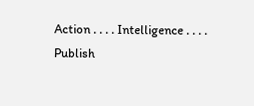Action . . . . Intelligence . . . . Publish